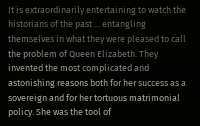It is extraordinarily entertaining to watch the historians of the past ... entangling themselves in what they were pleased to call the problem of Queen Elizabeth. They invented the most complicated and astonishing reasons both for her success as a sovereign and for her tortuous matrimonial policy. She was the tool of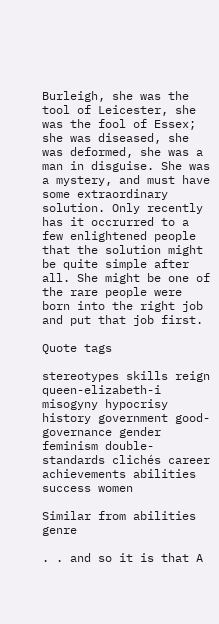Burleigh, she was the tool of Leicester, she was the fool of Essex; she was diseased, she was deformed, she was a man in disguise. She was a mystery, and must have some extraordinary solution. Only recently has it occrurred to a few enlightened people that the solution might be quite simple after all. She might be one of the rare people were born into the right job and put that job first.

Quote tags

stereotypes skills reign queen-elizabeth-i misogyny hypocrisy history government good-governance gender feminism double-standards clichés career achievements abilities success women

Similar from abilities genre

. . and so it is that A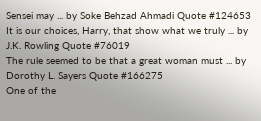Sensei may ... by Soke Behzad Ahmadi Quote #124653
It is our choices, Harry, that show what we truly ... by J.K. Rowling Quote #76019
The rule seemed to be that a great woman must ... by Dorothy L. Sayers Quote #166275
One of the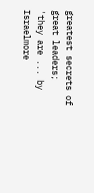greatest secrets of great leaders; 'they are ... by Israelmore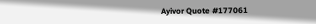Ayivor Quote #177061